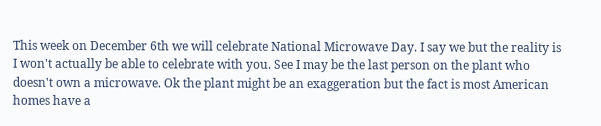This week on December 6th we will celebrate National Microwave Day. I say we but the reality is I won't actually be able to celebrate with you. See I may be the last person on the plant who doesn't own a microwave. Ok the plant might be an exaggeration but the fact is most American homes have a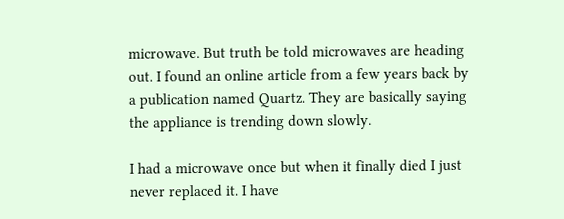microwave. But truth be told microwaves are heading out. I found an online article from a few years back by a publication named Quartz. They are basically saying the appliance is trending down slowly.

I had a microwave once but when it finally died I just never replaced it. I have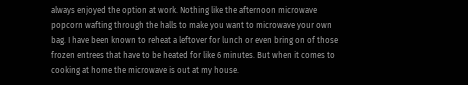always enjoyed the option at work. Nothing like the afternoon microwave popcorn wafting through the halls to make you want to microwave your own bag. I have been known to reheat a leftover for lunch or even bring on of those frozen entrees that have to be heated for like 6 minutes. But when it comes to cooking at home the microwave is out at my house.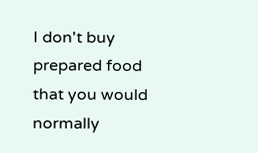I don't buy prepared food that you would normally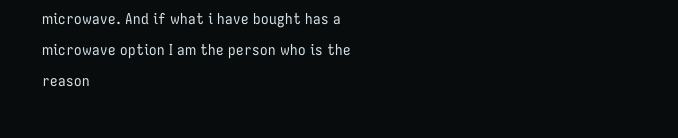microwave. And if what i have bought has a microwave option I am the person who is the reason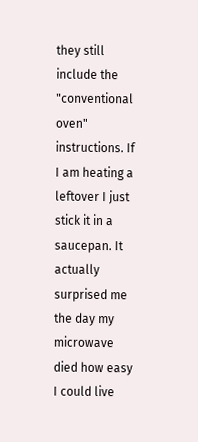they still include the "conventional oven" instructions. If I am heating a leftover I just stick it in a saucepan. It actually surprised me the day my microwave died how easy I could live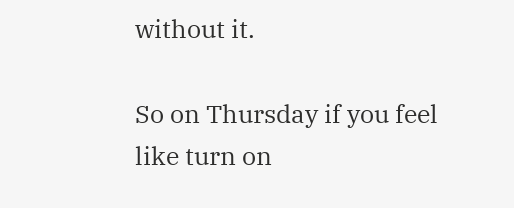without it.

So on Thursday if you feel like turn on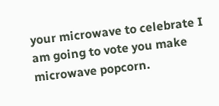your microwave to celebrate I am going to vote you make microwave popcorn.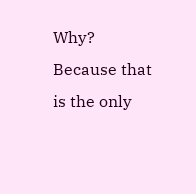Why? Because that is the only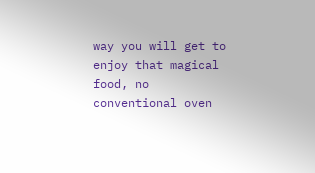way you will get to enjoy that magical food, no conventional oven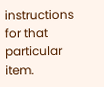instructions for that particular item.